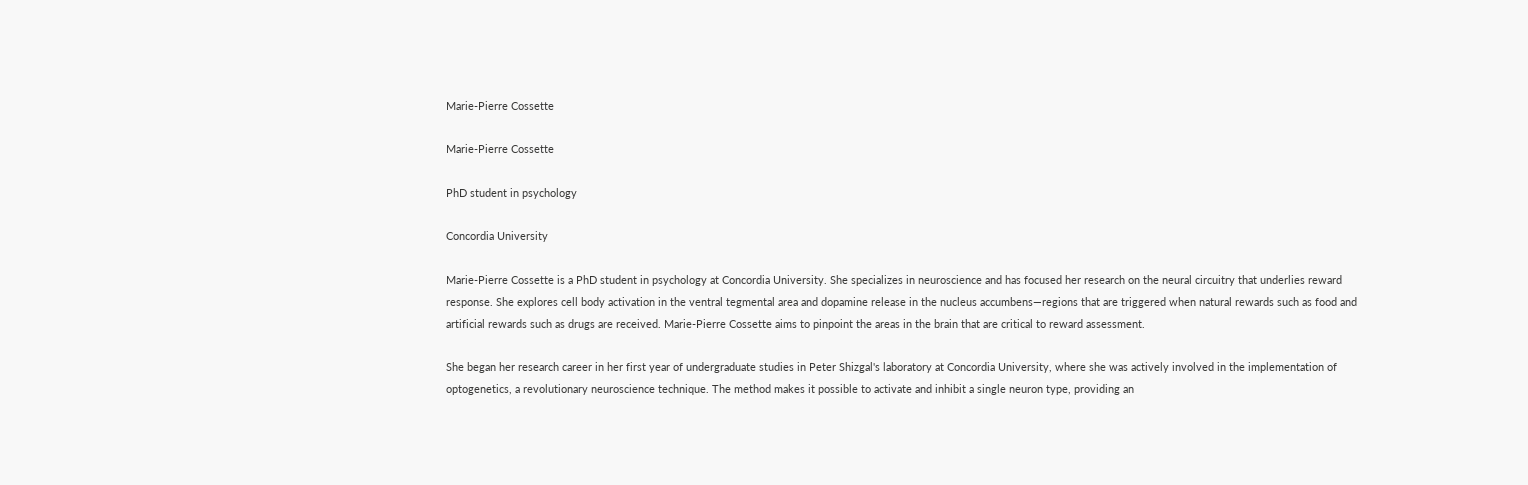Marie-Pierre Cossette

Marie-Pierre Cossette

PhD student in psychology

Concordia University

Marie-Pierre Cossette is a PhD student in psychology at Concordia University. She specializes in neuroscience and has focused her research on the neural circuitry that underlies reward response. She explores cell body activation in the ventral tegmental area and dopamine release in the nucleus accumbens—regions that are triggered when natural rewards such as food and artificial rewards such as drugs are received. Marie-Pierre Cossette aims to pinpoint the areas in the brain that are critical to reward assessment.

She began her research career in her first year of undergraduate studies in Peter Shizgal's laboratory at Concordia University, where she was actively involved in the implementation of optogenetics, a revolutionary neuroscience technique. The method makes it possible to activate and inhibit a single neuron type, providing an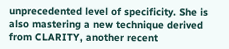unprecedented level of specificity. She is also mastering a new technique derived from CLARITY, another recent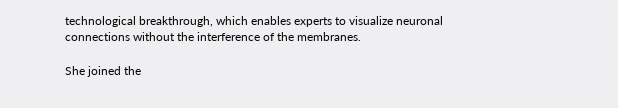technological breakthrough, which enables experts to visualize neuronal connections without the interference of the membranes.

She joined the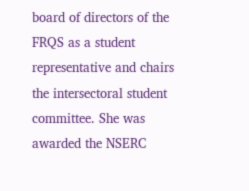board of directors of the FRQS as a student representative and chairs the intersectoral student committee. She was awarded the NSERC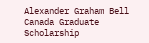Alexander Graham Bell Canada Graduate Scholarship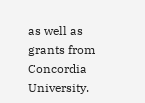as well as grants from Concordia University.